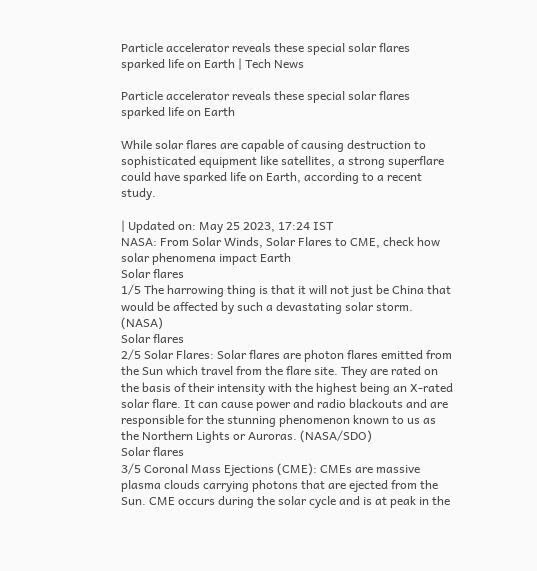Particle accelerator reveals these special solar flares sparked life on Earth | Tech News

Particle accelerator reveals these special solar flares sparked life on Earth

While solar flares are capable of causing destruction to sophisticated equipment like satellites, a strong superflare could have sparked life on Earth, according to a recent study.

| Updated on: May 25 2023, 17:24 IST
NASA: From Solar Winds, Solar Flares to CME, check how solar phenomena impact Earth
Solar flares
1/5 The harrowing thing is that it will not just be China that would be affected by such a devastating solar storm. (NASA)
Solar flares
2/5 Solar Flares: Solar flares are photon flares emitted from the Sun which travel from the flare site. They are rated on the basis of their intensity with the highest being an X-rated solar flare. It can cause power and radio blackouts and are responsible for the stunning phenomenon known to us as the Northern Lights or Auroras. (NASA/SDO)
Solar flares
3/5 Coronal Mass Ejections (CME): CMEs are massive plasma clouds carrying photons that are ejected from the Sun. CME occurs during the solar cycle and is at peak in the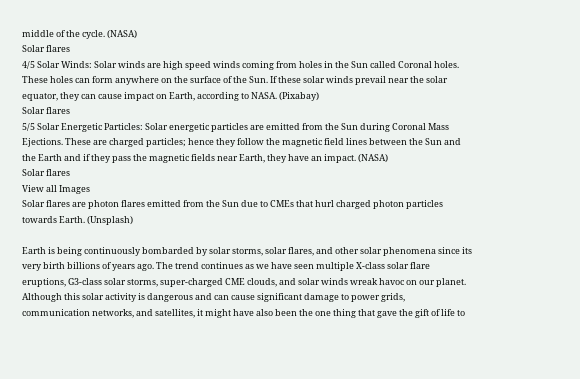middle of the cycle. (NASA)
Solar flares
4/5 Solar Winds: Solar winds are high speed winds coming from holes in the Sun called Coronal holes. These holes can form anywhere on the surface of the Sun. If these solar winds prevail near the solar equator, they can cause impact on Earth, according to NASA. (Pixabay)
Solar flares
5/5 Solar Energetic Particles: Solar energetic particles are emitted from the Sun during Coronal Mass Ejections. These are charged particles; hence they follow the magnetic field lines between the Sun and the Earth and if they pass the magnetic fields near Earth, they have an impact. (NASA)
Solar flares
View all Images
Solar flares are photon flares emitted from the Sun due to CMEs that hurl charged photon particles towards Earth. (Unsplash)

Earth is being continuously bombarded by solar storms, solar flares, and other solar phenomena since its very birth billions of years ago. The trend continues as we have seen multiple X-class solar flare eruptions, G3-class solar storms, super-charged CME clouds, and solar winds wreak havoc on our planet. Although this solar activity is dangerous and can cause significant damage to power grids, communication networks, and satellites, it might have also been the one thing that gave the gift of life to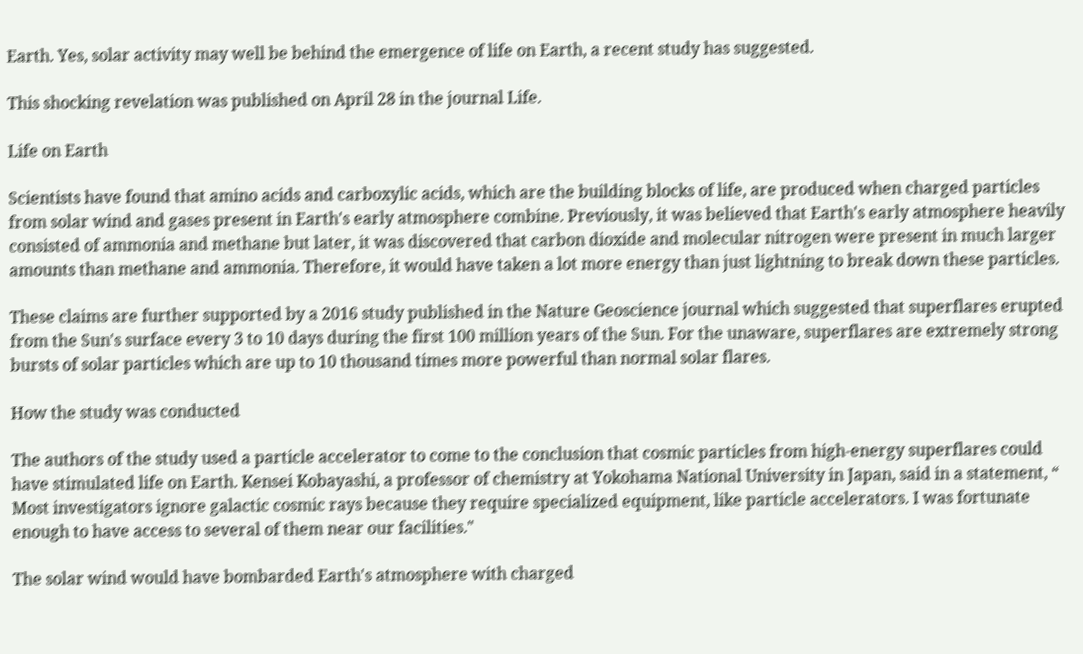Earth. Yes, solar activity may well be behind the emergence of life on Earth, a recent study has suggested.

This shocking revelation was published on April 28 in the journal Life.

Life on Earth

Scientists have found that amino acids and carboxylic acids, which are the building blocks of life, are produced when charged particles from solar wind and gases present in Earth's early atmosphere combine. Previously, it was believed that Earth's early atmosphere heavily consisted of ammonia and methane but later, it was discovered that carbon dioxide and molecular nitrogen were present in much larger amounts than methane and ammonia. Therefore, it would have taken a lot more energy than just lightning to break down these particles.

These claims are further supported by a 2016 study published in the Nature Geoscience journal which suggested that superflares erupted from the Sun's surface every 3 to 10 days during the first 100 million years of the Sun. For the unaware, superflares are extremely strong bursts of solar particles which are up to 10 thousand times more powerful than normal solar flares.

How the study was conducted

The authors of the study used a particle accelerator to come to the conclusion that cosmic particles from high-energy superflares could have stimulated life on Earth. Kensei Kobayashi, a professor of chemistry at Yokohama National University in Japan, said in a statement, “ Most investigators ignore galactic cosmic rays because they require specialized equipment, like particle accelerators. I was fortunate enough to have access to several of them near our facilities."

The solar wind would have bombarded Earth's atmosphere with charged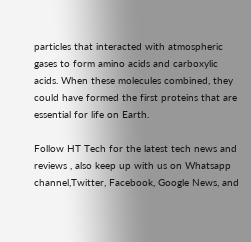particles that interacted with atmospheric gases to form amino acids and carboxylic acids. When these molecules combined, they could have formed the first proteins that are essential for life on Earth.

Follow HT Tech for the latest tech news and reviews , also keep up with us on Whatsapp channel,Twitter, Facebook, Google News, and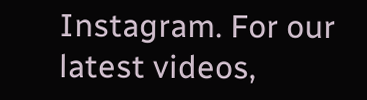Instagram. For our latest videos,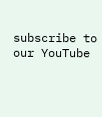subscribe to our YouTube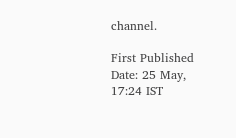channel.

First Published Date: 25 May, 17:24 IST